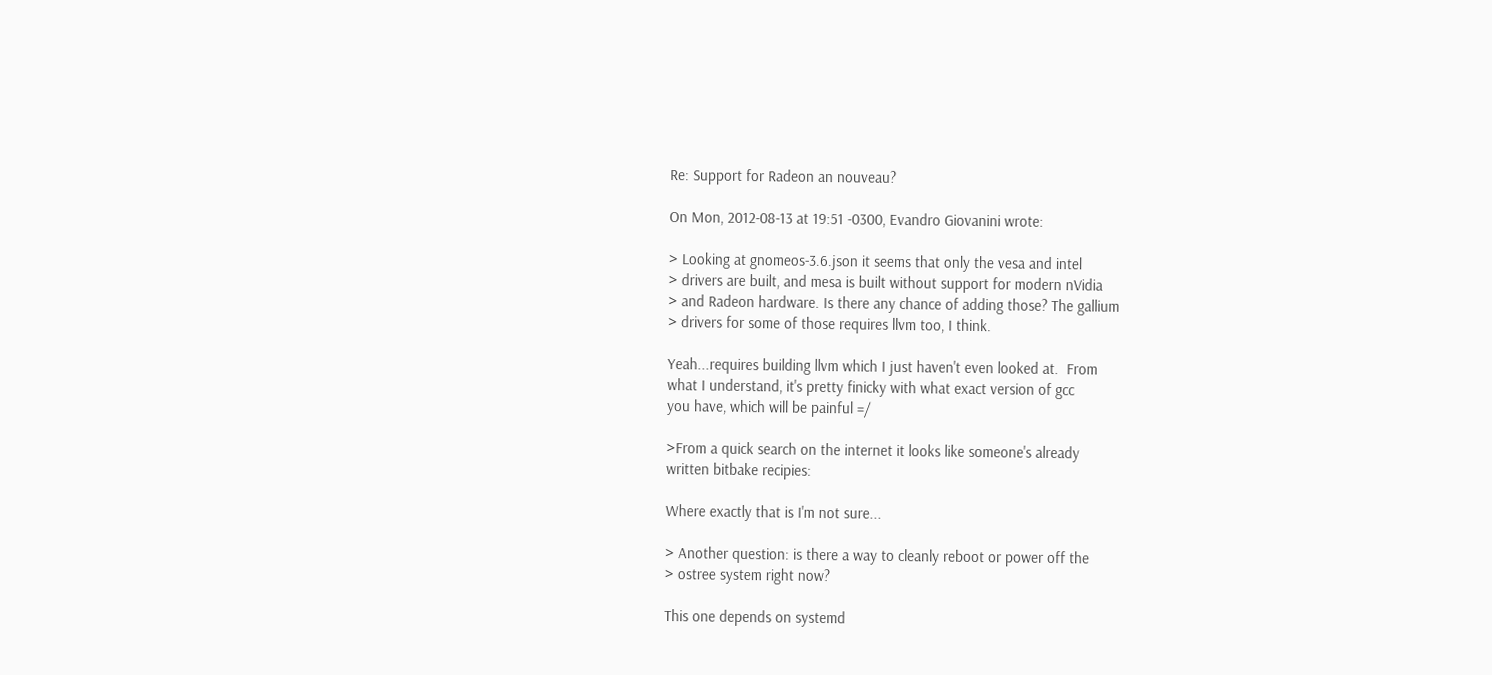Re: Support for Radeon an nouveau?

On Mon, 2012-08-13 at 19:51 -0300, Evandro Giovanini wrote:

> Looking at gnomeos-3.6.json it seems that only the vesa and intel
> drivers are built, and mesa is built without support for modern nVidia
> and Radeon hardware. Is there any chance of adding those? The gallium
> drivers for some of those requires llvm too, I think.

Yeah...requires building llvm which I just haven't even looked at.  From
what I understand, it's pretty finicky with what exact version of gcc
you have, which will be painful =/

>From a quick search on the internet it looks like someone's already
written bitbake recipies:

Where exactly that is I'm not sure...

> Another question: is there a way to cleanly reboot or power off the
> ostree system right now?

This one depends on systemd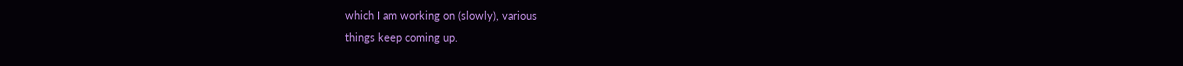which I am working on (slowly), various
things keep coming up.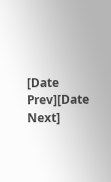[Date Prev][Date Next]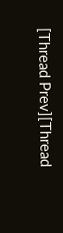[Thread Prev][Thread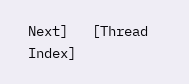Next]   [Thread Index]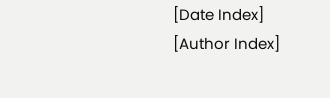[Date Index] [Author Index]